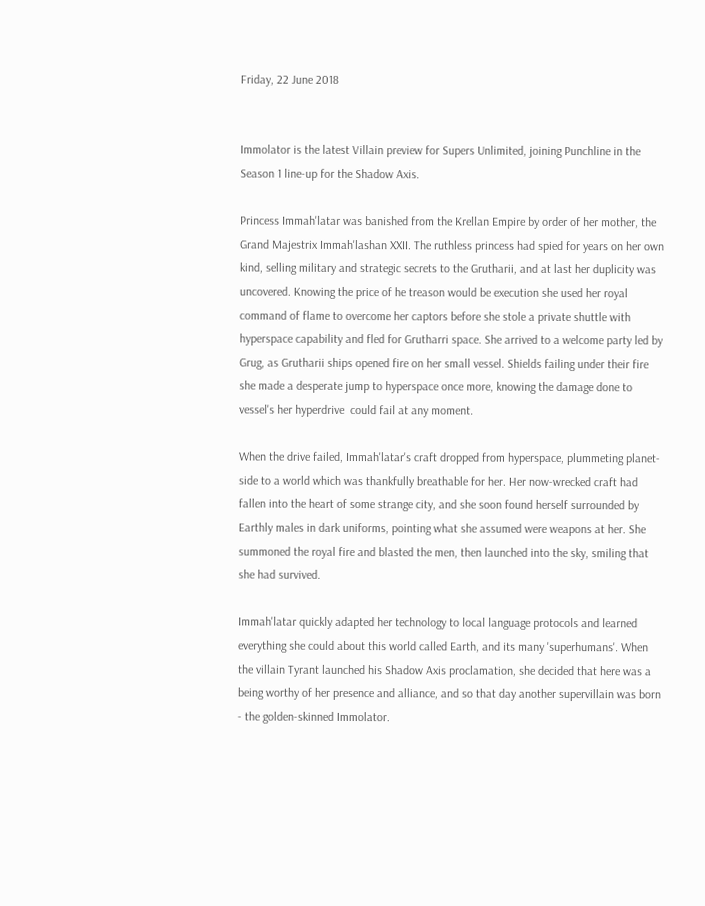Friday, 22 June 2018


Immolator is the latest Villain preview for Supers Unlimited, joining Punchline in the Season 1 line-up for the Shadow Axis.

Princess Immah'latar was banished from the Krellan Empire by order of her mother, the Grand Majestrix Immah'lashan XXII. The ruthless princess had spied for years on her own kind, selling military and strategic secrets to the Grutharii, and at last her duplicity was uncovered. Knowing the price of he treason would be execution she used her royal command of flame to overcome her captors before she stole a private shuttle with hyperspace capability and fled for Grutharri space. She arrived to a welcome party led by Grug, as Grutharii ships opened fire on her small vessel. Shields failing under their fire she made a desperate jump to hyperspace once more, knowing the damage done to vessel's her hyperdrive  could fail at any moment.

When the drive failed, Immah'latar's craft dropped from hyperspace, plummeting planet-side to a world which was thankfully breathable for her. Her now-wrecked craft had fallen into the heart of some strange city, and she soon found herself surrounded by Earthly males in dark uniforms, pointing what she assumed were weapons at her. She summoned the royal fire and blasted the men, then launched into the sky, smiling that she had survived.

Immah'latar quickly adapted her technology to local language protocols and learned everything she could about this world called Earth, and its many 'superhumans'. When the villain Tyrant launched his Shadow Axis proclamation, she decided that here was a being worthy of her presence and alliance, and so that day another supervillain was born - the golden-skinned Immolator.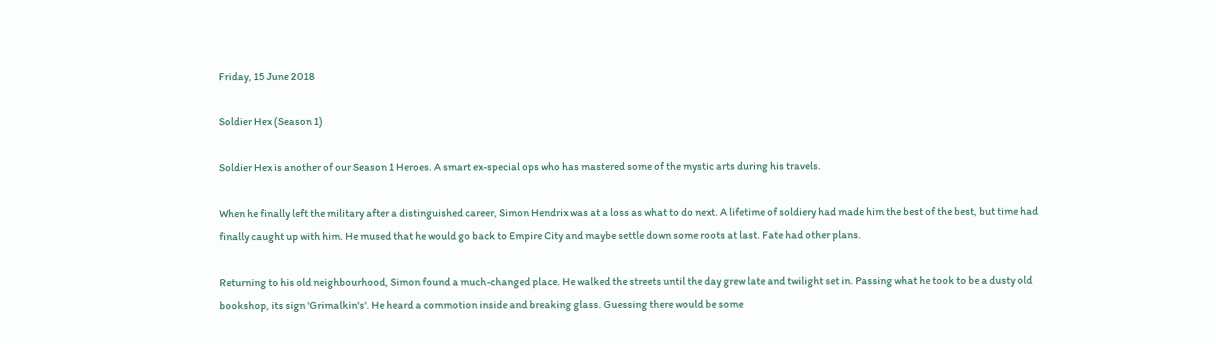Friday, 15 June 2018

Soldier Hex (Season 1)

Soldier Hex is another of our Season 1 Heroes. A smart ex-special ops who has mastered some of the mystic arts during his travels.

When he finally left the military after a distinguished career, Simon Hendrix was at a loss as what to do next. A lifetime of soldiery had made him the best of the best, but time had finally caught up with him. He mused that he would go back to Empire City and maybe settle down some roots at last. Fate had other plans.

Returning to his old neighbourhood, Simon found a much-changed place. He walked the streets until the day grew late and twilight set in. Passing what he took to be a dusty old bookshop, its sign 'Grimalkin's'. He heard a commotion inside and breaking glass. Guessing there would be some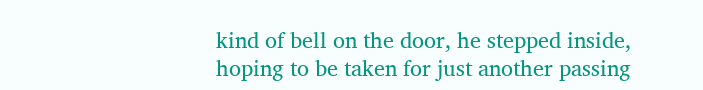kind of bell on the door, he stepped inside, hoping to be taken for just another passing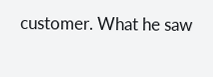customer. What he saw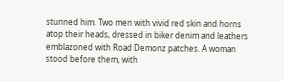stunned him. Two men with vivid red skin and horns atop their heads, dressed in biker denim and leathers emblazoned with Road Demonz patches. A woman stood before them, with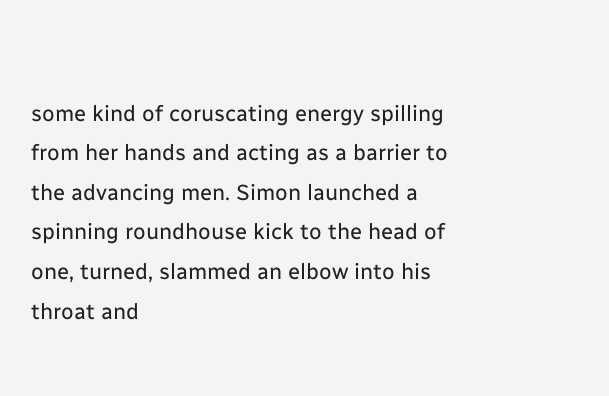some kind of coruscating energy spilling from her hands and acting as a barrier to the advancing men. Simon launched a spinning roundhouse kick to the head of one, turned, slammed an elbow into his throat and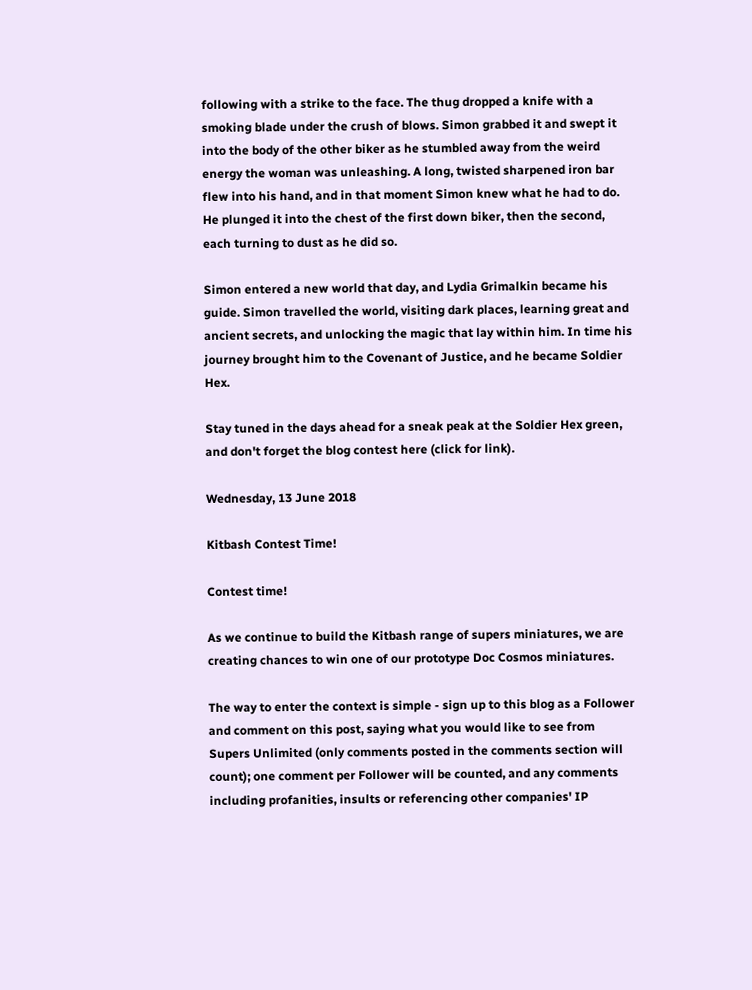following with a strike to the face. The thug dropped a knife with a smoking blade under the crush of blows. Simon grabbed it and swept it into the body of the other biker as he stumbled away from the weird energy the woman was unleashing. A long, twisted sharpened iron bar flew into his hand, and in that moment Simon knew what he had to do. He plunged it into the chest of the first down biker, then the second, each turning to dust as he did so.

Simon entered a new world that day, and Lydia Grimalkin became his guide. Simon travelled the world, visiting dark places, learning great and ancient secrets, and unlocking the magic that lay within him. In time his journey brought him to the Covenant of Justice, and he became Soldier Hex.

Stay tuned in the days ahead for a sneak peak at the Soldier Hex green, and don't forget the blog contest here (click for link).

Wednesday, 13 June 2018

Kitbash Contest Time!

Contest time!

As we continue to build the Kitbash range of supers miniatures, we are creating chances to win one of our prototype Doc Cosmos miniatures.

The way to enter the context is simple - sign up to this blog as a Follower and comment on this post, saying what you would like to see from Supers Unlimited (only comments posted in the comments section will count); one comment per Follower will be counted, and any comments including profanities, insults or referencing other companies' IP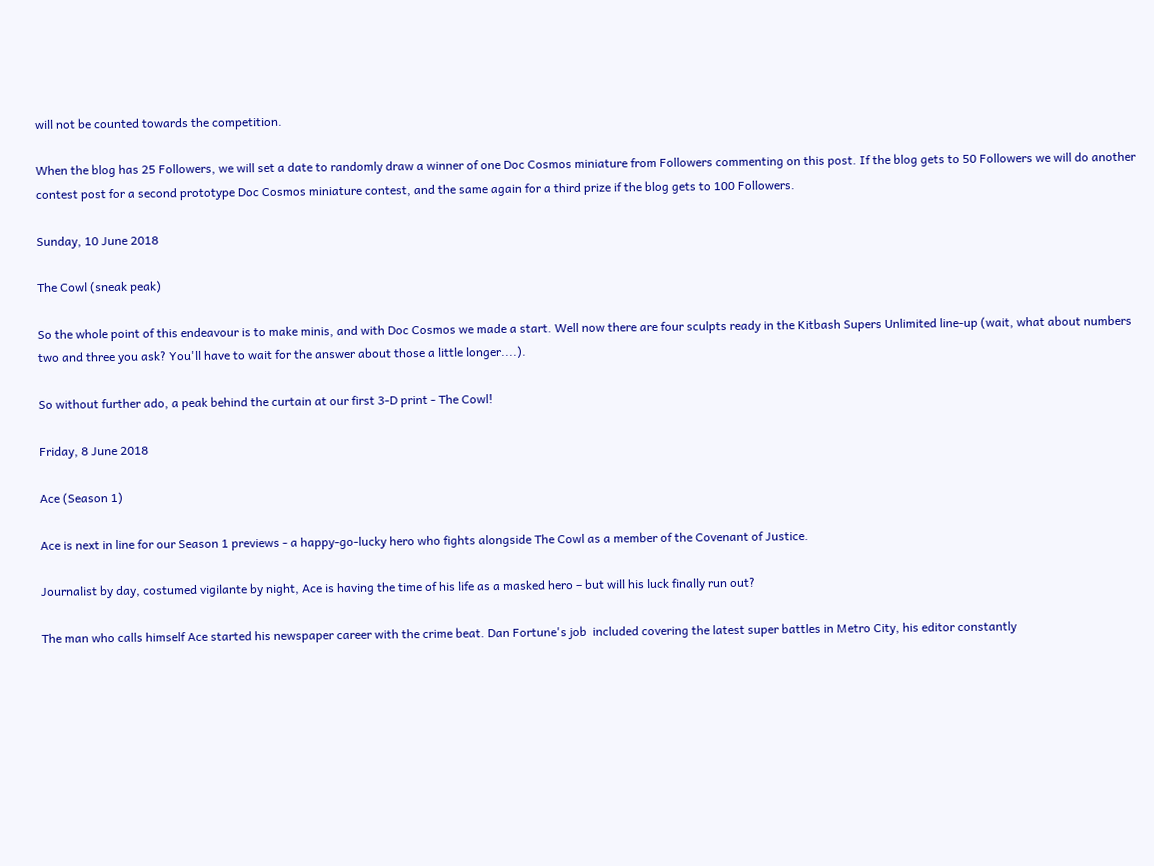will not be counted towards the competition.

When the blog has 25 Followers, we will set a date to randomly draw a winner of one Doc Cosmos miniature from Followers commenting on this post. If the blog gets to 50 Followers we will do another contest post for a second prototype Doc Cosmos miniature contest, and the same again for a third prize if the blog gets to 100 Followers.

Sunday, 10 June 2018

The Cowl (sneak peak)

So the whole point of this endeavour is to make minis, and with Doc Cosmos we made a start. Well now there are four sculpts ready in the Kitbash Supers Unlimited line-up (wait, what about numbers two and three you ask? You'll have to wait for the answer about those a little longer....).

So without further ado, a peak behind the curtain at our first 3-D print - The Cowl!

Friday, 8 June 2018

Ace (Season 1)

Ace is next in line for our Season 1 previews - a happy-go-lucky hero who fights alongside The Cowl as a member of the Covenant of Justice.

Journalist by day, costumed vigilante by night, Ace is having the time of his life as a masked hero – but will his luck finally run out?

The man who calls himself Ace started his newspaper career with the crime beat. Dan Fortune's job  included covering the latest super battles in Metro City, his editor constantly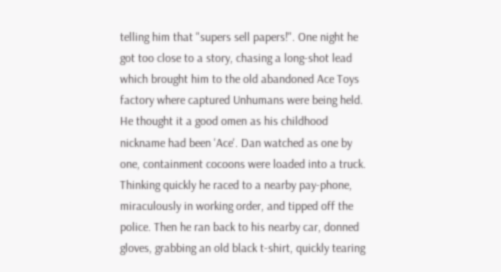telling him that "supers sell papers!". One night he got too close to a story, chasing a long-shot lead which brought him to the old abandoned Ace Toys factory where captured Unhumans were being held. He thought it a good omen as his childhood nickname had been 'Ace'. Dan watched as one by one, containment cocoons were loaded into a truck. Thinking quickly he raced to a nearby pay-phone, miraculously in working order, and tipped off the police. Then he ran back to his nearby car, donned gloves, grabbing an old black t-shirt, quickly tearing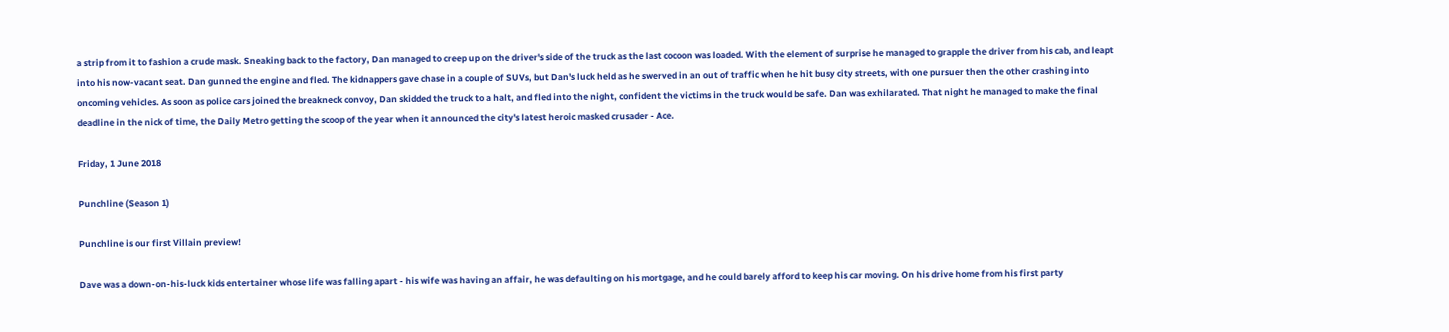a strip from it to fashion a crude mask. Sneaking back to the factory, Dan managed to creep up on the driver's side of the truck as the last cocoon was loaded. With the element of surprise he managed to grapple the driver from his cab, and leapt into his now-vacant seat. Dan gunned the engine and fled. The kidnappers gave chase in a couple of SUVs, but Dan's luck held as he swerved in an out of traffic when he hit busy city streets, with one pursuer then the other crashing into oncoming vehicles. As soon as police cars joined the breakneck convoy, Dan skidded the truck to a halt, and fled into the night, confident the victims in the truck would be safe. Dan was exhilarated. That night he managed to make the final deadline in the nick of time, the Daily Metro getting the scoop of the year when it announced the city's latest heroic masked crusader - Ace.

Friday, 1 June 2018

Punchline (Season 1)

Punchline is our first Villain preview!

Dave was a down-on-his-luck kids entertainer whose life was falling apart - his wife was having an affair, he was defaulting on his mortgage, and he could barely afford to keep his car moving. On his drive home from his first party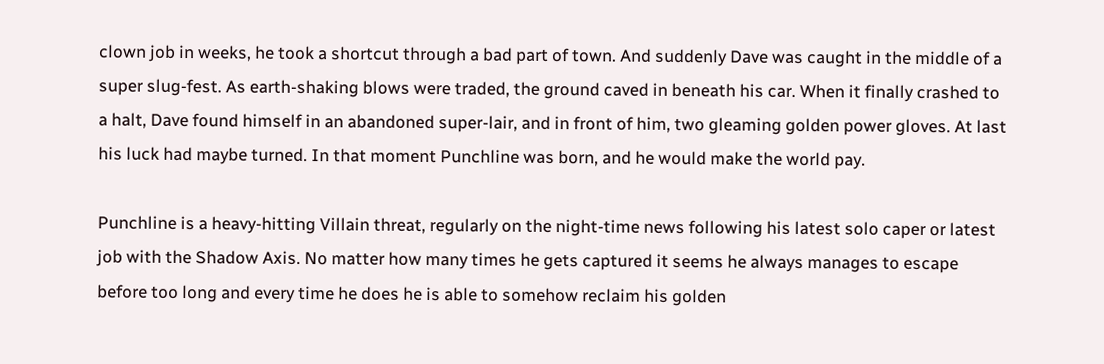clown job in weeks, he took a shortcut through a bad part of town. And suddenly Dave was caught in the middle of a super slug-fest. As earth-shaking blows were traded, the ground caved in beneath his car. When it finally crashed to a halt, Dave found himself in an abandoned super-lair, and in front of him, two gleaming golden power gloves. At last his luck had maybe turned. In that moment Punchline was born, and he would make the world pay.

Punchline is a heavy-hitting Villain threat, regularly on the night-time news following his latest solo caper or latest job with the Shadow Axis. No matter how many times he gets captured it seems he always manages to escape before too long and every time he does he is able to somehow reclaim his golden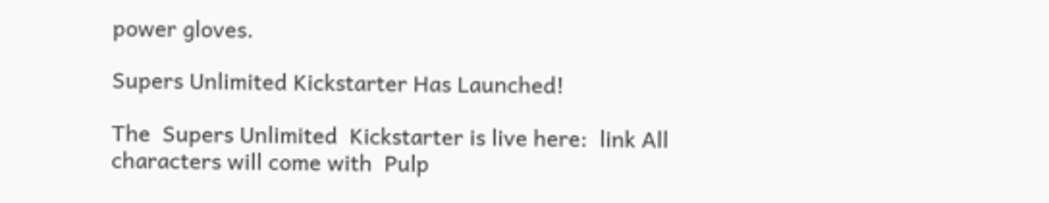power gloves.

Supers Unlimited Kickstarter Has Launched!

The  Supers Unlimited  Kickstarter is live here:  link All characters will come with  Pulp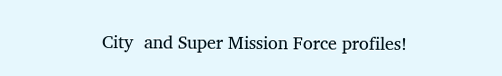City  and Super Mission Force profiles!